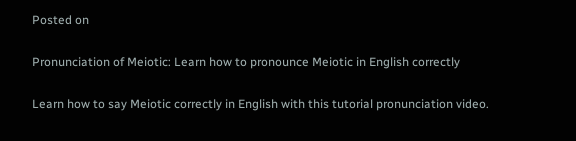Posted on

Pronunciation of Meiotic: Learn how to pronounce Meiotic in English correctly

Learn how to say Meiotic correctly in English with this tutorial pronunciation video.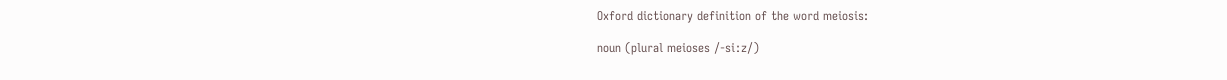Oxford dictionary definition of the word meiosis:

noun (plural meioses /-siːz/)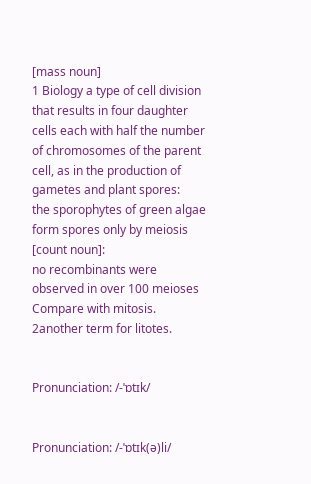[mass noun]
1 Biology a type of cell division that results in four daughter cells each with half the number of chromosomes of the parent cell, as in the production of gametes and plant spores:
the sporophytes of green algae form spores only by meiosis
[count noun]:
no recombinants were observed in over 100 meioses
Compare with mitosis.
2another term for litotes.


Pronunciation: /-ˈɒtɪk/


Pronunciation: /-ˈɒtɪk(ə)li/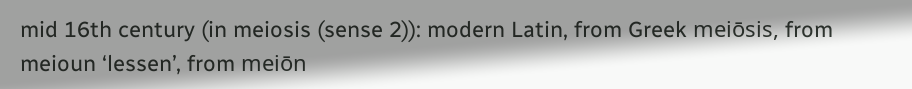mid 16th century (in meiosis (sense 2)): modern Latin, from Greek meiōsis, from meioun ‘lessen’, from meiōn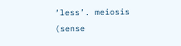‘less’. meiosis (sense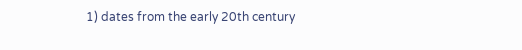1) dates from the early 20th century